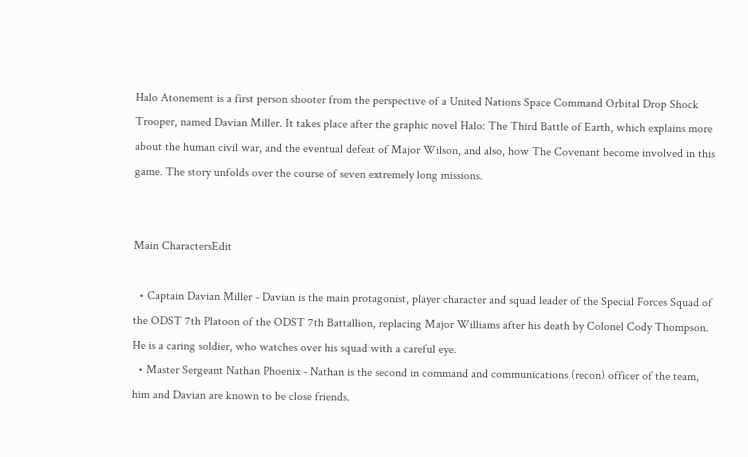Halo Atonement is a first person shooter from the perspective of a United Nations Space Command Orbital Drop Shock Trooper, named Davian Miller. It takes place after the graphic novel Halo: The Third Battle of Earth, which explains more about the human civil war, and the eventual defeat of Major Wilson, and also, how The Covenant become involved in this game. The story unfolds over the course of seven extremely long missions.


Main CharactersEdit

  • Captain Davian Miller - Davian is the main protagonist, player character and squad leader of the Special Forces Squad of the ODST 7th Platoon of the ODST 7th Battallion, replacing Major Williams after his death by Colonel Cody Thompson. He is a caring soldier, who watches over his squad with a careful eye.
  • Master Sergeant Nathan Phoenix - Nathan is the second in command and communications (recon) officer of the team, him and Davian are known to be close friends.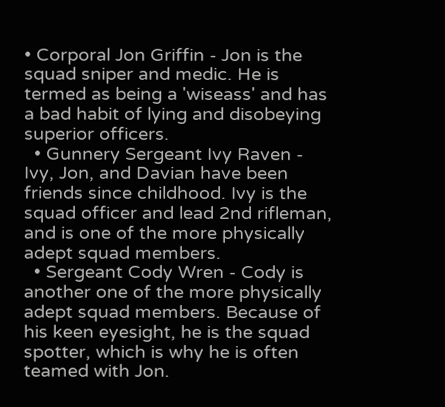• Corporal Jon Griffin - Jon is the squad sniper and medic. He is termed as being a 'wiseass' and has a bad habit of lying and disobeying superior officers.
  • Gunnery Sergeant Ivy Raven - Ivy, Jon, and Davian have been friends since childhood. Ivy is the squad officer and lead 2nd rifleman, and is one of the more physically adept squad members.
  • Sergeant Cody Wren - Cody is another one of the more physically adept squad members. Because of his keen eyesight, he is the squad spotter, which is why he is often teamed with Jon.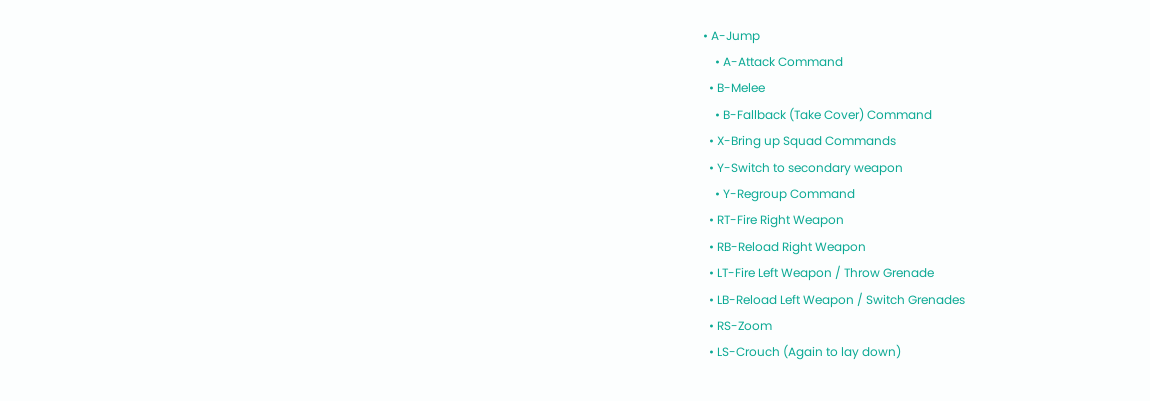• A-Jump
    • A-Attack Command
  • B-Melee
    • B-Fallback (Take Cover) Command
  • X-Bring up Squad Commands
  • Y-Switch to secondary weapon
    • Y-Regroup Command
  • RT-Fire Right Weapon
  • RB-Reload Right Weapon
  • LT-Fire Left Weapon / Throw Grenade
  • LB-Reload Left Weapon / Switch Grenades
  • RS-Zoom
  • LS-Crouch (Again to lay down)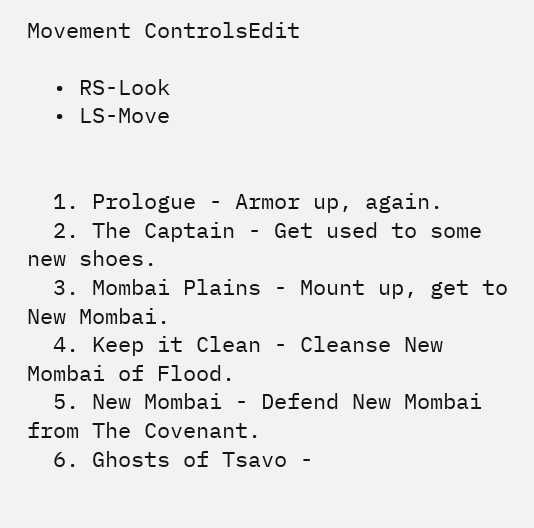Movement ControlsEdit

  • RS-Look
  • LS-Move


  1. Prologue - Armor up, again.
  2. The Captain - Get used to some new shoes.
  3. Mombai Plains - Mount up, get to New Mombai.
  4. Keep it Clean - Cleanse New Mombai of Flood.
  5. New Mombai - Defend New Mombai from The Covenant.
  6. Ghosts of Tsavo -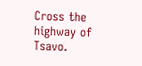Cross the highway of Tsavo.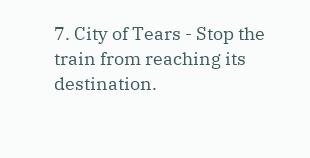7. City of Tears - Stop the train from reaching its destination.